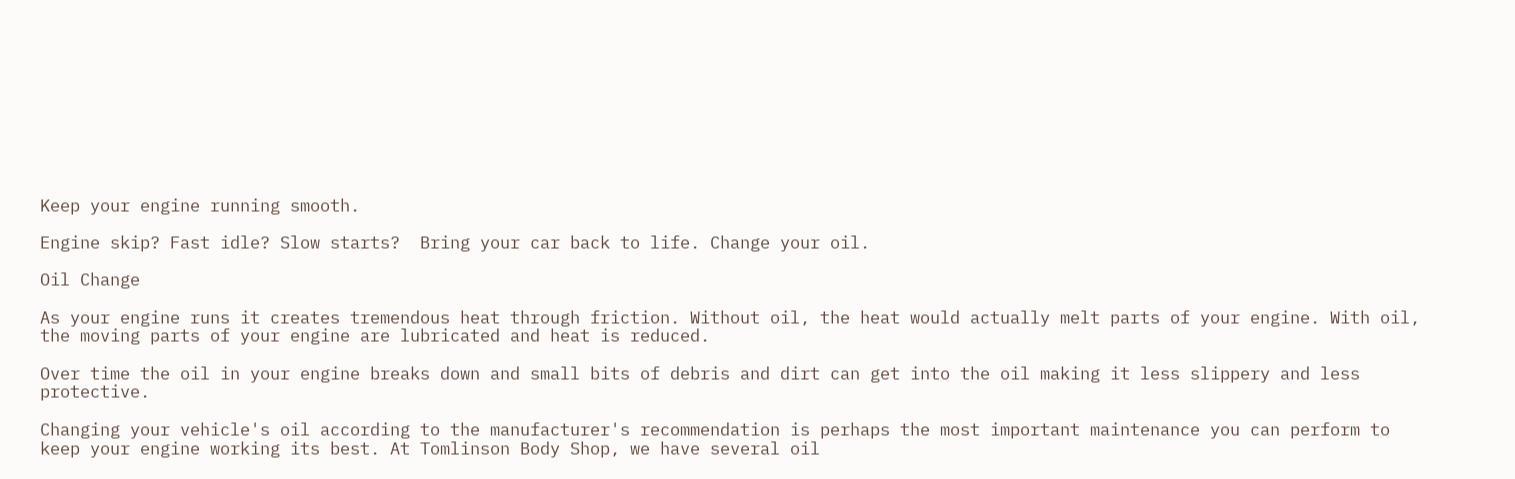Keep your engine running smooth.

Engine skip? Fast idle? Slow starts?  Bring your car back to life. Change your oil.

Oil Change

As your engine runs it creates tremendous heat through friction. Without oil, the heat would actually melt parts of your engine. With oil, the moving parts of your engine are lubricated and heat is reduced.

Over time the oil in your engine breaks down and small bits of debris and dirt can get into the oil making it less slippery and less protective.

Changing your vehicle's oil according to the manufacturer's recommendation is perhaps the most important maintenance you can perform to keep your engine working its best. At Tomlinson Body Shop, we have several oil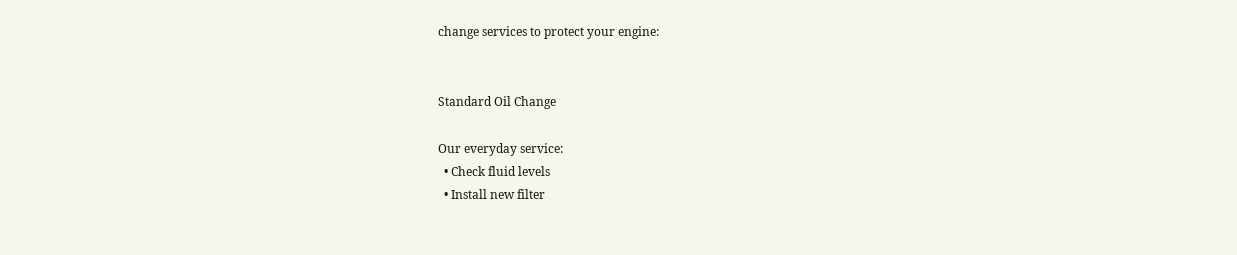change services to protect your engine:


Standard Oil Change

Our everyday service:
  • Check fluid levels
  • Install new filter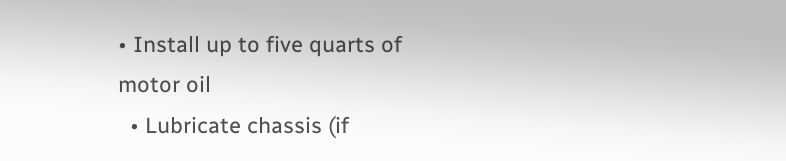• Install up to five quarts of  motor oil
  • Lubricate chassis (if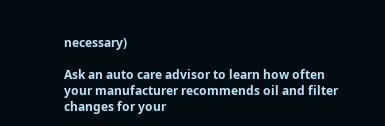necessary)

Ask an auto care advisor to learn how often your manufacturer recommends oil and filter changes for your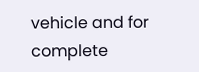vehicle and for complete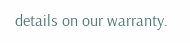details on our warranty.